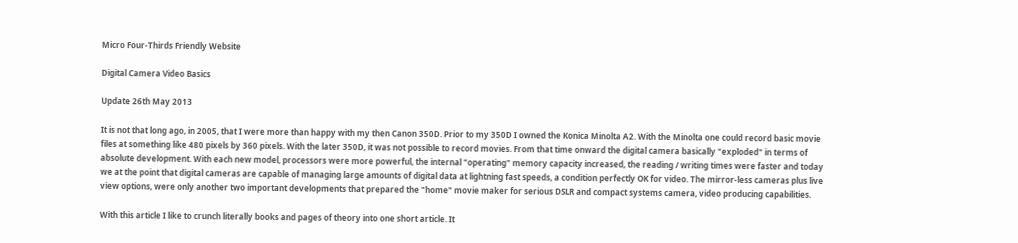Micro Four-Thirds Friendly Website

Digital Camera Video Basics

Update 26th May 2013

It is not that long ago, in 2005, that I were more than happy with my then Canon 350D. Prior to my 350D I owned the Konica Minolta A2. With the Minolta one could record basic movie files at something like 480 pixels by 360 pixels. With the later 350D, it was not possible to record movies. From that time onward the digital camera basically "exploded" in terms of absolute development. With each new model, processors were more powerful, the internal "operating" memory capacity increased, the reading / writing times were faster and today we at the point that digital cameras are capable of managing large amounts of digital data at lightning fast speeds, a condition perfectly OK for video. The mirror-less cameras plus live view options, were only another two important developments that prepared the "home" movie maker for serious DSLR and compact systems camera, video producing capabilities.

With this article I like to crunch literally books and pages of theory into one short article. It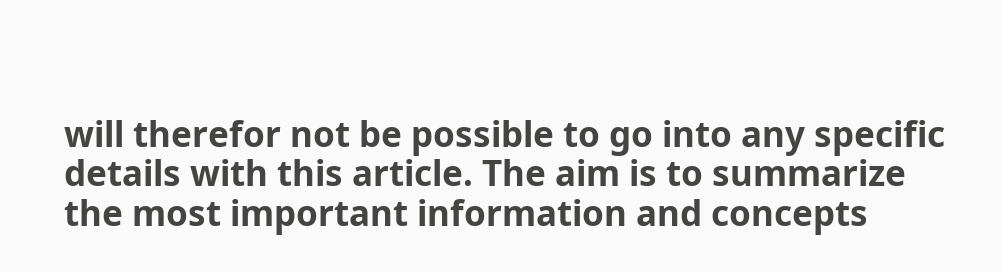will therefor not be possible to go into any specific details with this article. The aim is to summarize the most important information and concepts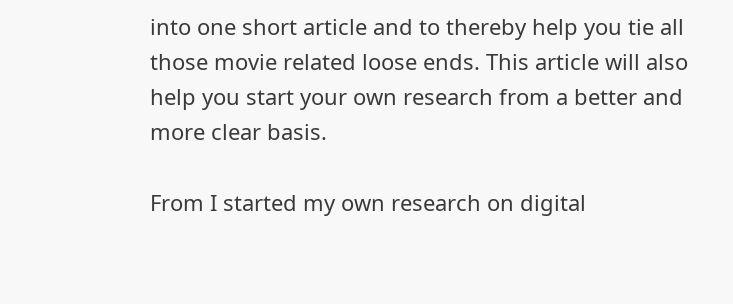into one short article and to thereby help you tie all those movie related loose ends. This article will also help you start your own research from a better and more clear basis.

From I started my own research on digital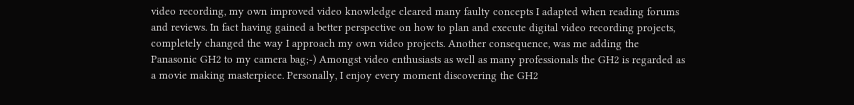video recording, my own improved video knowledge cleared many faulty concepts I adapted when reading forums and reviews. In fact having gained a better perspective on how to plan and execute digital video recording projects, completely changed the way I approach my own video projects. Another consequence, was me adding the Panasonic GH2 to my camera bag;-) Amongst video enthusiasts as well as many professionals the GH2 is regarded as a movie making masterpiece. Personally, I enjoy every moment discovering the GH2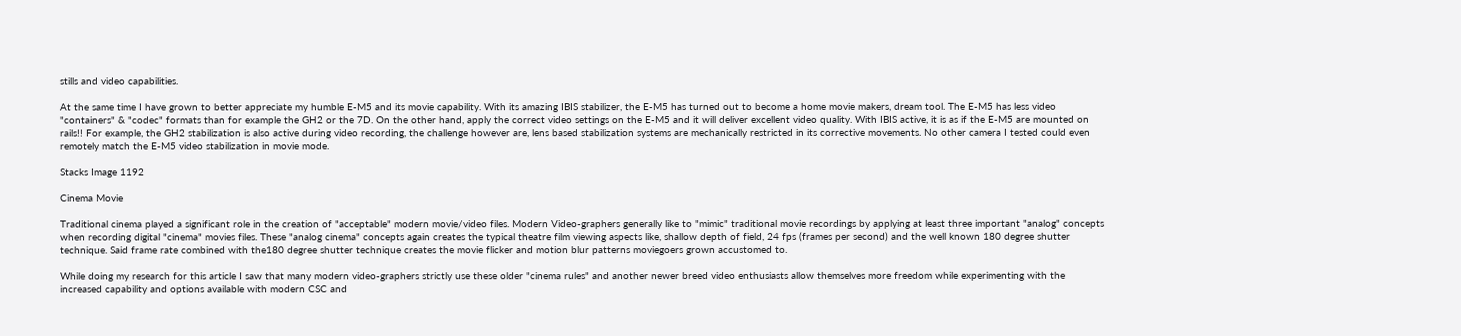stills and video capabilities.

At the same time I have grown to better appreciate my humble E-M5 and its movie capability. With its amazing IBIS stabilizer, the E-M5 has turned out to become a home movie makers, dream tool. The E-M5 has less video "containers" & "codec" formats than for example the GH2 or the 7D. On the other hand, apply the correct video settings on the E-M5 and it will deliver excellent video quality. With IBIS active, it is as if the E-M5 are mounted on rails!! For example, the GH2 stabilization is also active during video recording, the challenge however are, lens based stabilization systems are mechanically restricted in its corrective movements. No other camera I tested could even remotely match the E-M5 video stabilization in movie mode.

Stacks Image 1192

Cinema Movie

Traditional cinema played a significant role in the creation of "acceptable" modern movie/video files. Modern Video-graphers generally like to "mimic" traditional movie recordings by applying at least three important "analog" concepts when recording digital "cinema" movies files. These "analog cinema" concepts again creates the typical theatre film viewing aspects like, shallow depth of field, 24 fps (frames per second) and the well known 180 degree shutter technique. Said frame rate combined with the180 degree shutter technique creates the movie flicker and motion blur patterns moviegoers grown accustomed to.

While doing my research for this article I saw that many modern video-graphers strictly use these older "cinema rules" and another newer breed video enthusiasts allow themselves more freedom while experimenting with the increased capability and options available with modern CSC and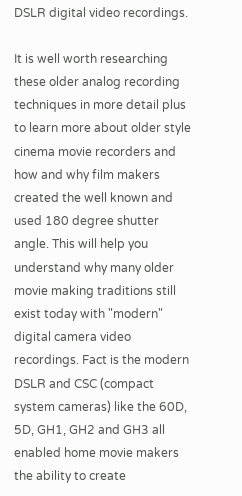DSLR digital video recordings.

It is well worth researching these older analog recording techniques in more detail plus to learn more about older style cinema movie recorders and how and why film makers created the well known and used 180 degree shutter angle. This will help you understand why many older movie making traditions still exist today with "modern" digital camera video recordings. Fact is the modern DSLR and CSC (compact system cameras) like the 60D, 5D, GH1, GH2 and GH3 all enabled home movie makers the ability to create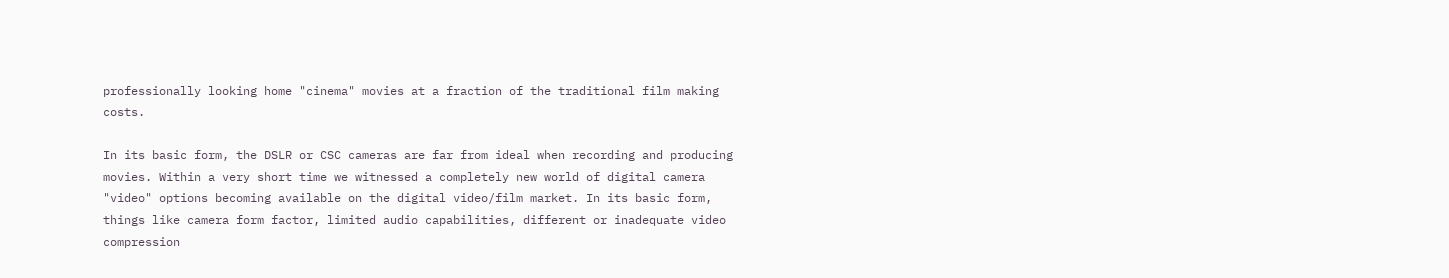professionally looking home "cinema" movies at a fraction of the traditional film making costs.

In its basic form, the DSLR or CSC cameras are far from ideal when recording and producing movies. Within a very short time we witnessed a completely new world of digital camera "video" options becoming available on the digital video/film market. In its basic form, things like camera form factor, limited audio capabilities, different or inadequate video compression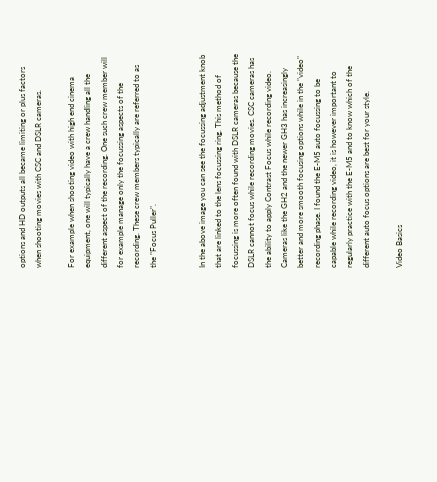options and HD outputs all became limiting or plus factors when shooting movies with CSC and DSLR cameras.

For example when shooting video with high end cinema equipment, one will typically have a crew handling all the different aspect of the recording. One such crew member will for example manage only the focussing aspects of the recording. These crew members typically are referred to as the "Focus Puller".


In the above image you can see the focussing adjustment knob that are linked to the lens focussing ring. This method of focussing is more often found with DSLR cameras because the DSLR cannot focus while recording movies. CSC cameras has the ability to apply Contrast Focus while recording video. Cameras like the GH2 and the newer GH3 has increasingly better and more smooth focusing options while in the "video" recording phase. I found the E-M5 auto focussing to be capable while recording video, it is however important to regularly practice with the E-M5 and to know which of the different auto focus options are best for your style.

Video Basics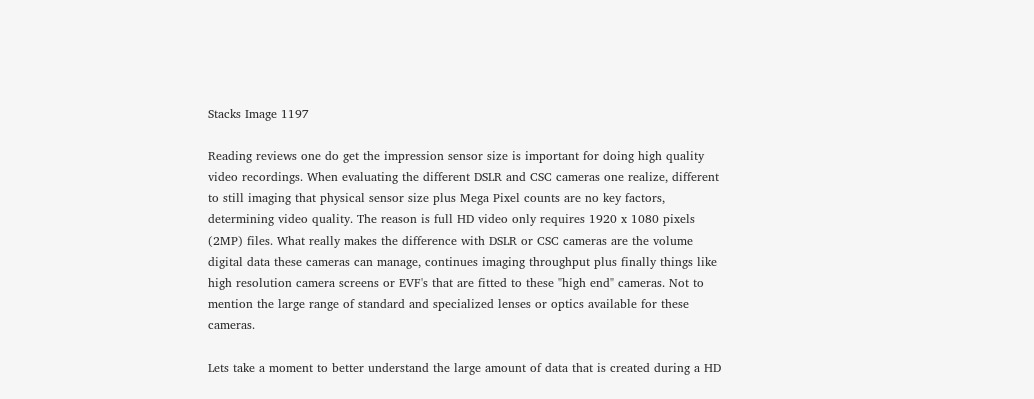Stacks Image 1197

Reading reviews one do get the impression sensor size is important for doing high quality video recordings. When evaluating the different DSLR and CSC cameras one realize, different to still imaging that physical sensor size plus Mega Pixel counts are no key factors, determining video quality. The reason is full HD video only requires 1920 x 1080 pixels (2MP) files. What really makes the difference with DSLR or CSC cameras are the volume digital data these cameras can manage, continues imaging throughput plus finally things like high resolution camera screens or EVF's that are fitted to these "high end" cameras. Not to mention the large range of standard and specialized lenses or optics available for these cameras.

Lets take a moment to better understand the large amount of data that is created during a HD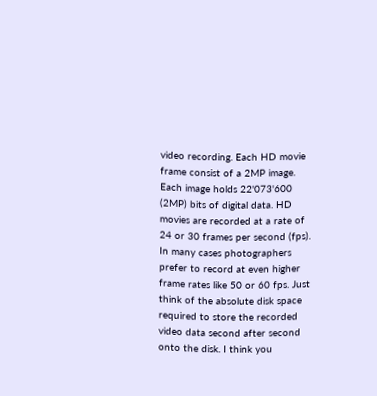video recording. Each HD movie frame consist of a 2MP image. Each image holds 22'073'600 (2MP) bits of digital data. HD movies are recorded at a rate of 24 or 30 frames per second (fps). In many cases photographers prefer to record at even higher frame rates like 50 or 60 fps. Just think of the absolute disk space required to store the recorded video data second after second onto the disk. I think you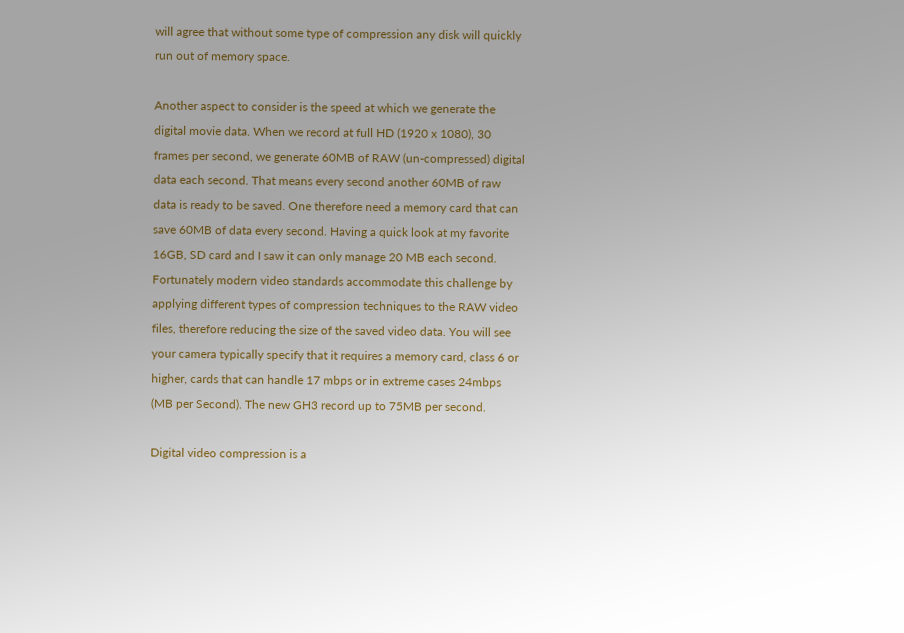will agree that without some type of compression any disk will quickly run out of memory space.

Another aspect to consider is the speed at which we generate the digital movie data. When we record at full HD (1920 x 1080), 30 frames per second, we generate 60MB of RAW (un-compressed) digital data each second. That means every second another 60MB of raw data is ready to be saved. One therefore need a memory card that can save 60MB of data every second. Having a quick look at my favorite 16GB, SD card and I saw it can only manage 20 MB each second. Fortunately modern video standards accommodate this challenge by applying different types of compression techniques to the RAW video files, therefore reducing the size of the saved video data. You will see your camera typically specify that it requires a memory card, class 6 or higher, cards that can handle 17 mbps or in extreme cases 24mbps (MB per Second). The new GH3 record up to 75MB per second.

Digital video compression is a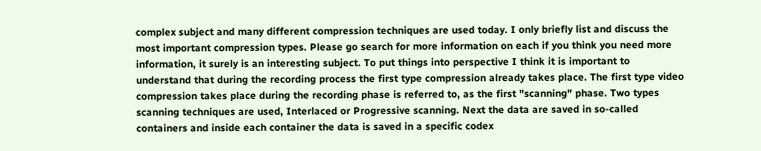complex subject and many different compression techniques are used today. I only briefly list and discuss the most important compression types. Please go search for more information on each if you think you need more information, it surely is an interesting subject. To put things into perspective I think it is important to understand that during the recording process the first type compression already takes place. The first type video compression takes place during the recording phase is referred to, as the first "scanning" phase. Two types scanning techniques are used, Interlaced or Progressive scanning. Next the data are saved in so-called containers and inside each container the data is saved in a specific codex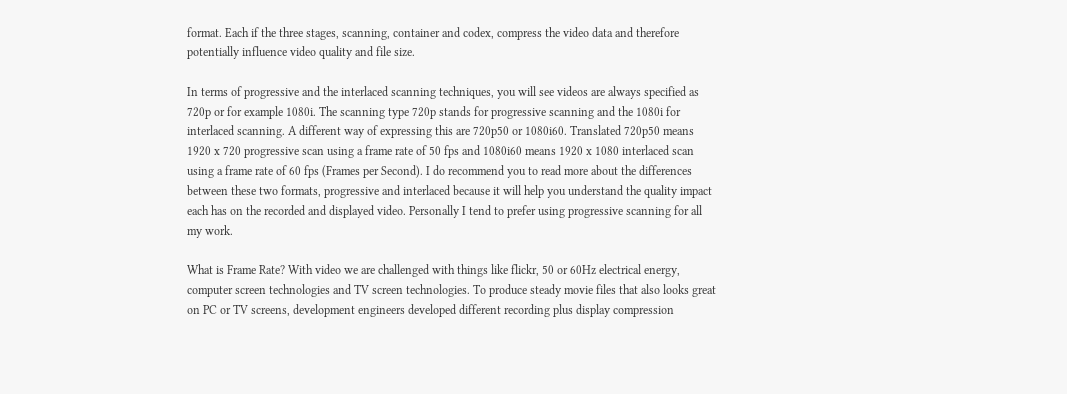format. Each if the three stages, scanning, container and codex, compress the video data and therefore potentially influence video quality and file size.

In terms of progressive and the interlaced scanning techniques, you will see videos are always specified as 720p or for example 1080i. The scanning type 720p stands for progressive scanning and the 1080i for interlaced scanning. A different way of expressing this are 720p50 or 1080i60. Translated 720p50 means 1920 x 720 progressive scan using a frame rate of 50 fps and 1080i60 means 1920 x 1080 interlaced scan using a frame rate of 60 fps (Frames per Second). I do recommend you to read more about the differences between these two formats, progressive and interlaced because it will help you understand the quality impact each has on the recorded and displayed video. Personally I tend to prefer using progressive scanning for all my work.

What is Frame Rate? With video we are challenged with things like flickr, 50 or 60Hz electrical energy, computer screen technologies and TV screen technologies. To produce steady movie files that also looks great on PC or TV screens, development engineers developed different recording plus display compression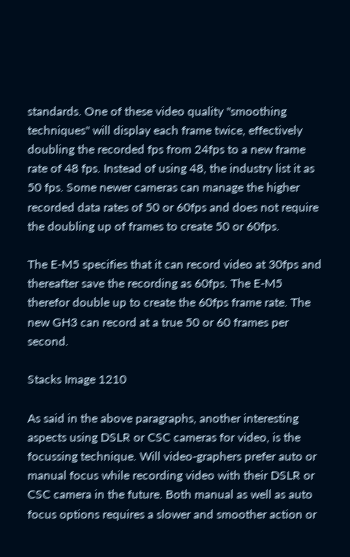standards. One of these video quality "smoothing techniques" will display each frame twice, effectively doubling the recorded fps from 24fps to a new frame rate of 48 fps. Instead of using 48, the industry list it as 50 fps. Some newer cameras can manage the higher recorded data rates of 50 or 60fps and does not require the doubling up of frames to create 50 or 60fps.

The E-M5 specifies that it can record video at 30fps and thereafter save the recording as 60fps. The E-M5 therefor double up to create the 60fps frame rate. The new GH3 can record at a true 50 or 60 frames per second.

Stacks Image 1210

As said in the above paragraphs, another interesting aspects using DSLR or CSC cameras for video, is the focussing technique. Will video-graphers prefer auto or manual focus while recording video with their DSLR or CSC camera in the future. Both manual as well as auto focus options requires a slower and smoother action or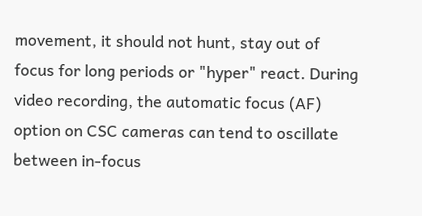movement, it should not hunt, stay out of focus for long periods or "hyper" react. During video recording, the automatic focus (AF) option on CSC cameras can tend to oscillate between in-focus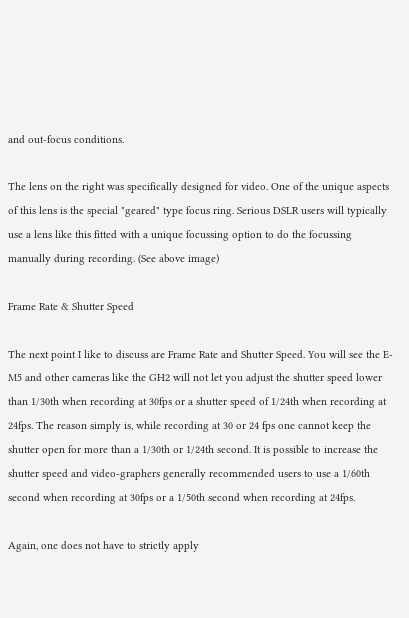and out-focus conditions.

The lens on the right was specifically designed for video. One of the unique aspects of this lens is the special "geared" type focus ring. Serious DSLR users will typically use a lens like this fitted with a unique focussing option to do the focussing manually during recording. (See above image)

Frame Rate & Shutter Speed

The next point I like to discuss are Frame Rate and Shutter Speed. You will see the E-M5 and other cameras like the GH2 will not let you adjust the shutter speed lower than 1/30th when recording at 30fps or a shutter speed of 1/24th when recording at 24fps. The reason simply is, while recording at 30 or 24 fps one cannot keep the shutter open for more than a 1/30th or 1/24th second. It is possible to increase the shutter speed and video-graphers generally recommended users to use a 1/60th second when recording at 30fps or a 1/50th second when recording at 24fps.

Again, one does not have to strictly apply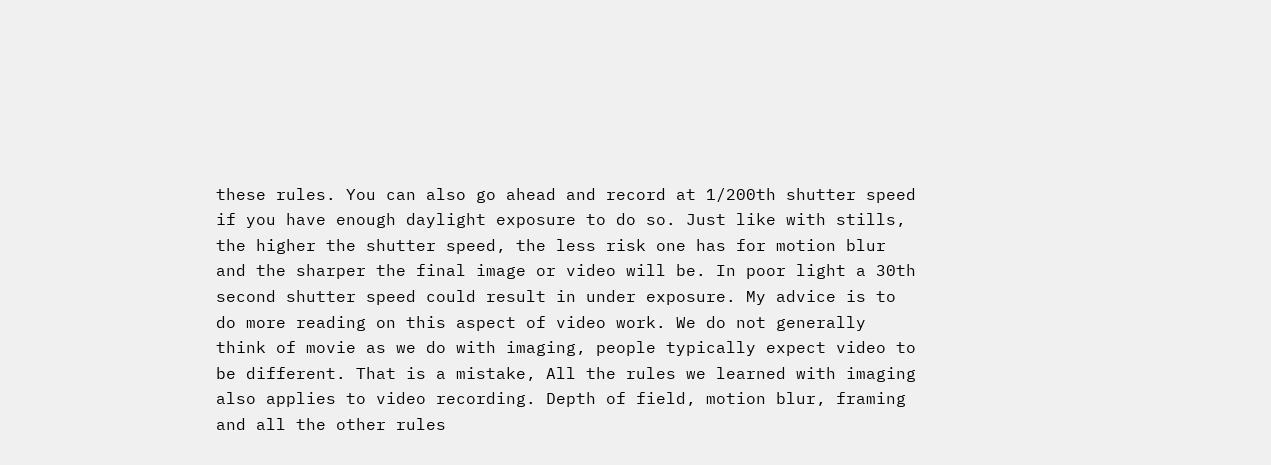these rules. You can also go ahead and record at 1/200th shutter speed if you have enough daylight exposure to do so. Just like with stills, the higher the shutter speed, the less risk one has for motion blur and the sharper the final image or video will be. In poor light a 30th second shutter speed could result in under exposure. My advice is to do more reading on this aspect of video work. We do not generally think of movie as we do with imaging, people typically expect video to be different. That is a mistake, All the rules we learned with imaging also applies to video recording. Depth of field, motion blur, framing and all the other rules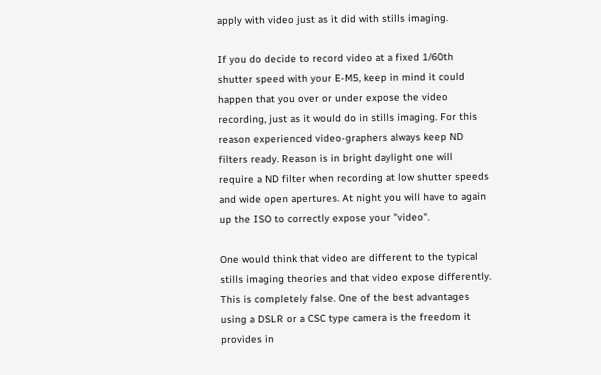apply with video just as it did with stills imaging.

If you do decide to record video at a fixed 1/60th shutter speed with your E-M5, keep in mind it could happen that you over or under expose the video recording, just as it would do in stills imaging. For this reason experienced video-graphers always keep ND filters ready. Reason is in bright daylight one will require a ND filter when recording at low shutter speeds and wide open apertures. At night you will have to again up the ISO to correctly expose your "video".

One would think that video are different to the typical stills imaging theories and that video expose differently. This is completely false. One of the best advantages using a DSLR or a CSC type camera is the freedom it provides in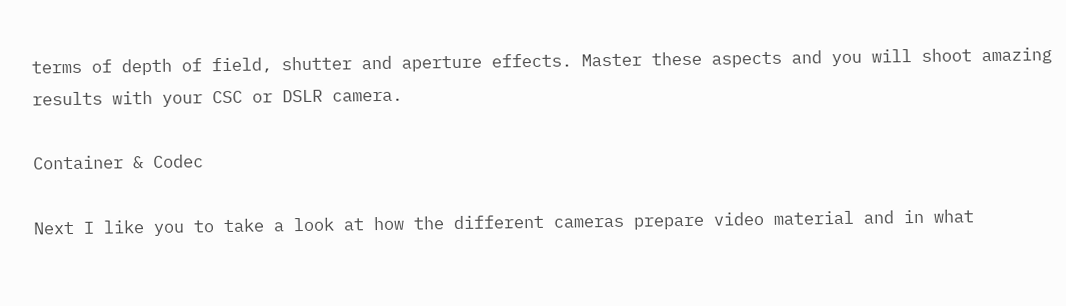terms of depth of field, shutter and aperture effects. Master these aspects and you will shoot amazing results with your CSC or DSLR camera.

Container & Codec

Next I like you to take a look at how the different cameras prepare video material and in what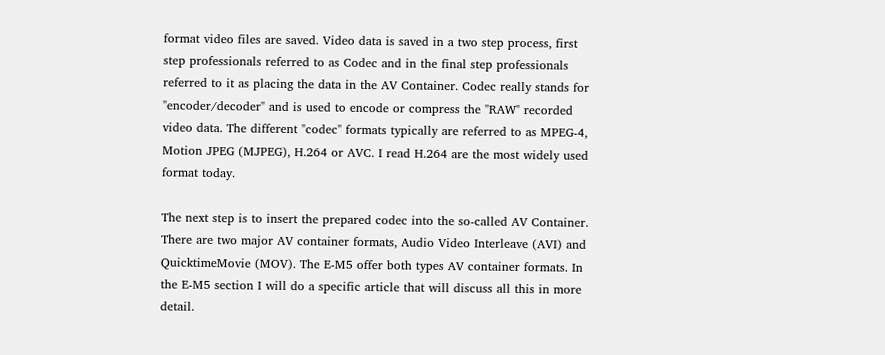format video files are saved. Video data is saved in a two step process, first step professionals referred to as Codec and in the final step professionals referred to it as placing the data in the AV Container. Codec really stands for "encoder/decoder" and is used to encode or compress the "RAW" recorded video data. The different "codec" formats typically are referred to as MPEG-4, Motion JPEG (MJPEG), H.264 or AVC. I read H.264 are the most widely used format today.

The next step is to insert the prepared codec into the so-called AV Container. There are two major AV container formats, Audio Video Interleave (AVI) and QuicktimeMovie (MOV). The E-M5 offer both types AV container formats. In the E-M5 section I will do a specific article that will discuss all this in more detail.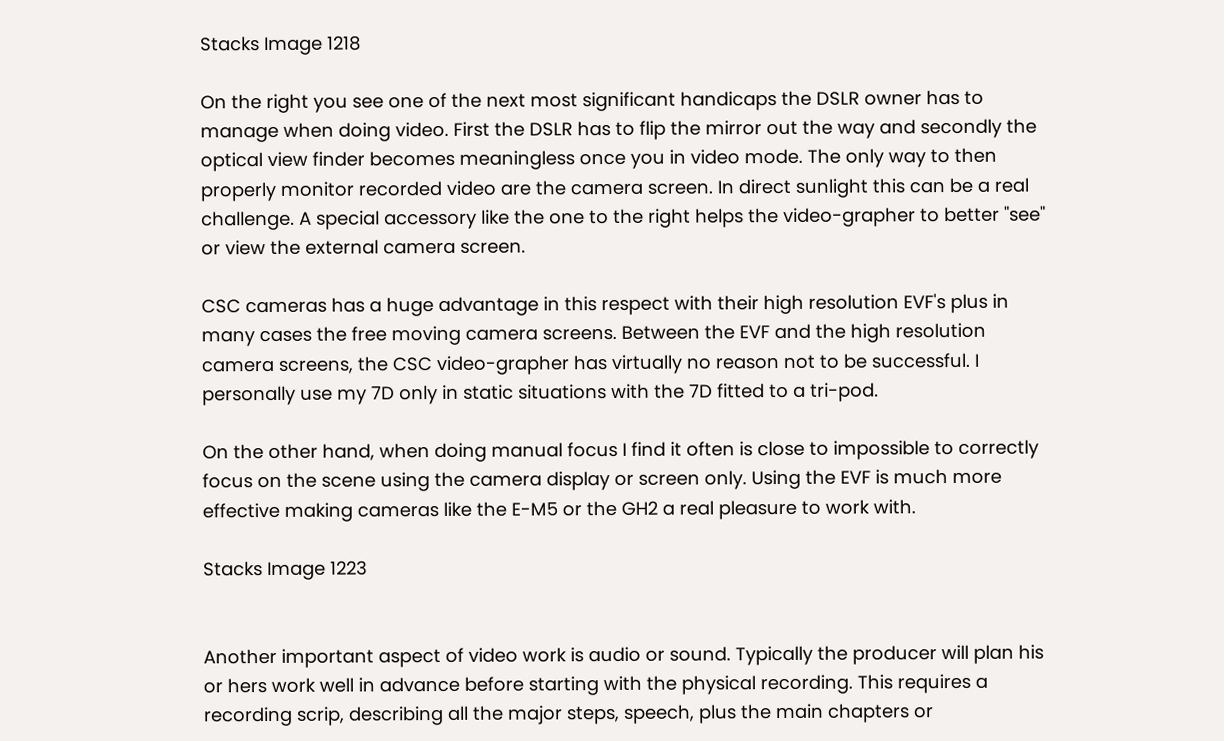Stacks Image 1218

On the right you see one of the next most significant handicaps the DSLR owner has to manage when doing video. First the DSLR has to flip the mirror out the way and secondly the optical view finder becomes meaningless once you in video mode. The only way to then properly monitor recorded video are the camera screen. In direct sunlight this can be a real challenge. A special accessory like the one to the right helps the video-grapher to better "see" or view the external camera screen.

CSC cameras has a huge advantage in this respect with their high resolution EVF's plus in many cases the free moving camera screens. Between the EVF and the high resolution camera screens, the CSC video-grapher has virtually no reason not to be successful. I personally use my 7D only in static situations with the 7D fitted to a tri-pod.

On the other hand, when doing manual focus I find it often is close to impossible to correctly focus on the scene using the camera display or screen only. Using the EVF is much more effective making cameras like the E-M5 or the GH2 a real pleasure to work with.

Stacks Image 1223


Another important aspect of video work is audio or sound. Typically the producer will plan his or hers work well in advance before starting with the physical recording. This requires a recording scrip, describing all the major steps, speech, plus the main chapters or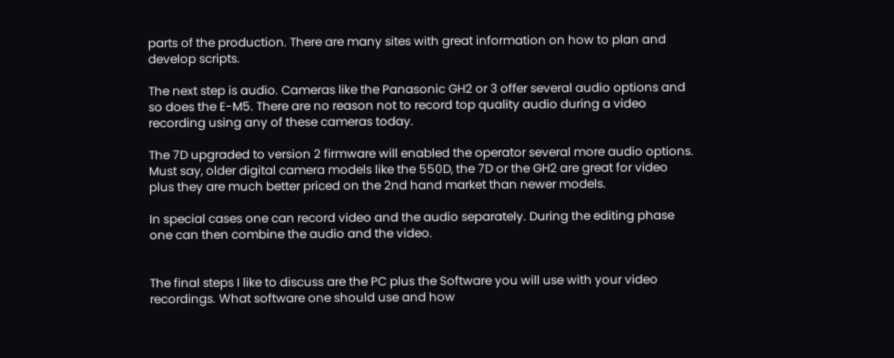parts of the production. There are many sites with great information on how to plan and develop scripts.

The next step is audio. Cameras like the Panasonic GH2 or 3 offer several audio options and so does the E-M5. There are no reason not to record top quality audio during a video recording using any of these cameras today.

The 7D upgraded to version 2 firmware will enabled the operator several more audio options. Must say, older digital camera models like the 550D, the 7D or the GH2 are great for video plus they are much better priced on the 2nd hand market than newer models.

In special cases one can record video and the audio separately. During the editing phase one can then combine the audio and the video.


The final steps I like to discuss are the PC plus the Software you will use with your video recordings. What software one should use and how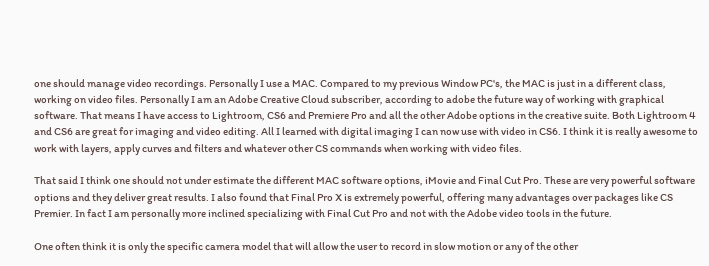one should manage video recordings. Personally I use a MAC. Compared to my previous Window PC's, the MAC is just in a different class, working on video files. Personally I am an Adobe Creative Cloud subscriber, according to adobe the future way of working with graphical software. That means I have access to Lightroom, CS6 and Premiere Pro and all the other Adobe options in the creative suite. Both Lightroom 4 and CS6 are great for imaging and video editing. All I learned with digital imaging I can now use with video in CS6. I think it is really awesome to work with layers, apply curves and filters and whatever other CS commands when working with video files.

That said I think one should not under estimate the different MAC software options, iMovie and Final Cut Pro. These are very powerful software options and they deliver great results. I also found that Final Pro X is extremely powerful, offering many advantages over packages like CS Premier. In fact I am personally more inclined specializing with Final Cut Pro and not with the Adobe video tools in the future.

One often think it is only the specific camera model that will allow the user to record in slow motion or any of the other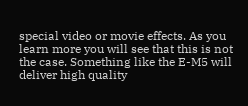special video or movie effects. As you learn more you will see that this is not the case. Something like the E-M5 will deliver high quality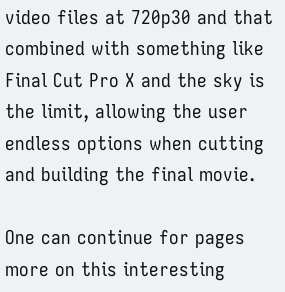video files at 720p30 and that combined with something like Final Cut Pro X and the sky is the limit, allowing the user endless options when cutting and building the final movie.

One can continue for pages more on this interesting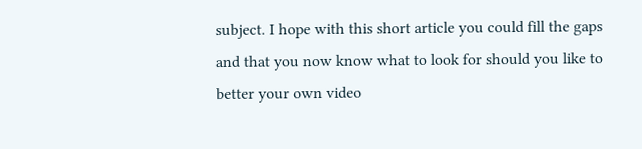subject. I hope with this short article you could fill the gaps and that you now know what to look for should you like to better your own video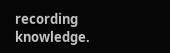recording knowledge.